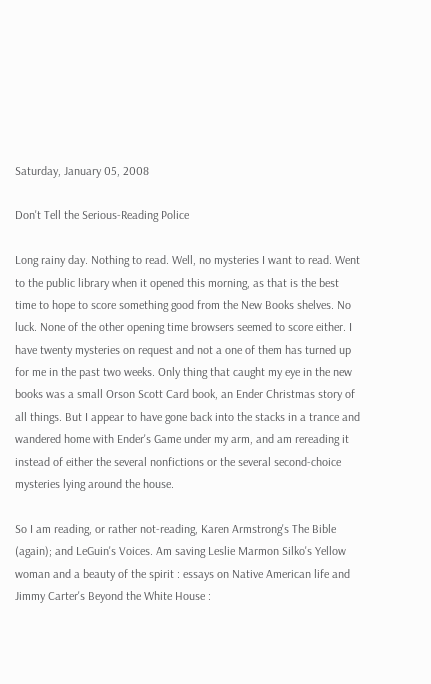Saturday, January 05, 2008

Don't Tell the Serious-Reading Police

Long rainy day. Nothing to read. Well, no mysteries I want to read. Went to the public library when it opened this morning, as that is the best time to hope to score something good from the New Books shelves. No luck. None of the other opening time browsers seemed to score either. I have twenty mysteries on request and not a one of them has turned up for me in the past two weeks. Only thing that caught my eye in the new books was a small Orson Scott Card book, an Ender Christmas story of all things. But I appear to have gone back into the stacks in a trance and wandered home with Ender's Game under my arm, and am rereading it instead of either the several nonfictions or the several second-choice mysteries lying around the house.

So I am reading, or rather not-reading, Karen Armstrong's The Bible (again); and LeGuin's Voices. Am saving Leslie Marmon Silko's Yellow woman and a beauty of the spirit : essays on Native American life and Jimmy Carter's Beyond the White House :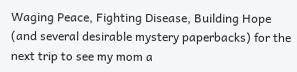Waging Peace, Fighting Disease, Building Hope (and several desirable mystery paperbacks) for the next trip to see my mom a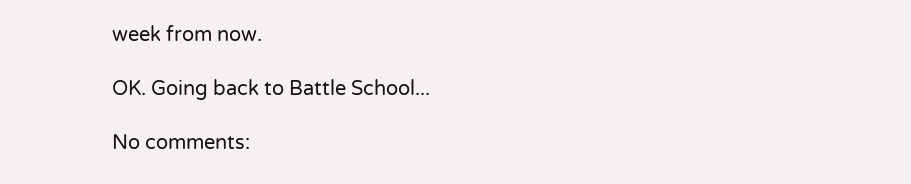week from now.

OK. Going back to Battle School...

No comments: